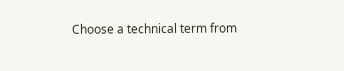Choose a technical term from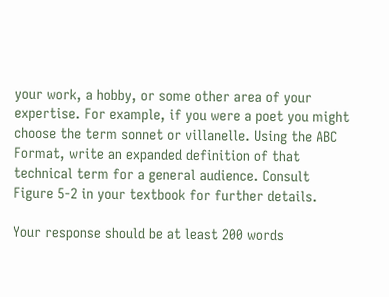your work, a hobby, or some other area of your expertise. For example, if you were a poet you might choose the term sonnet or villanelle. Using the ABC Format, write an expanded definition of that technical term for a general audience. Consult Figure 5-2 in your textbook for further details.

Your response should be at least 200 words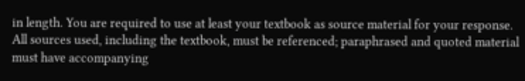in length. You are required to use at least your textbook as source material for your response. All sources used, including the textbook, must be referenced; paraphrased and quoted material must have accompanying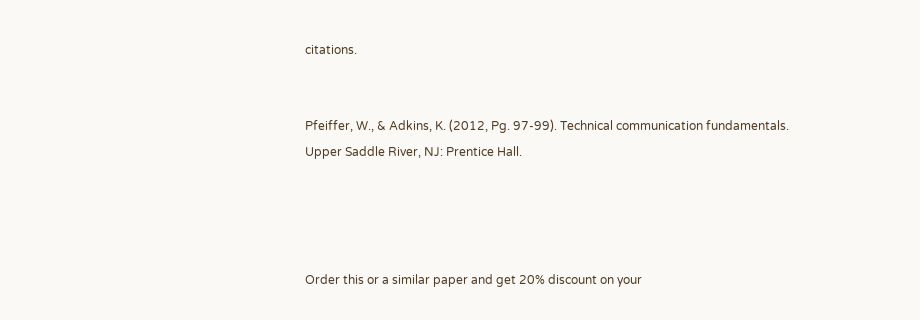citations.


Pfeiffer, W., & Adkins, K. (2012, Pg. 97-99). Technical communication fundamentals. Upper Saddle River, NJ: Prentice Hall.




Order this or a similar paper and get 20% discount on your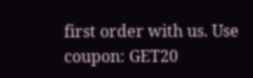first order with us. Use coupon: GET20